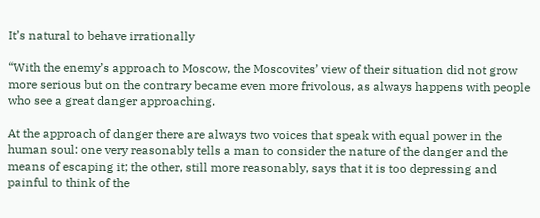It’s natural to behave irrationally

“With the enemy’s approach to Moscow, the Moscovites’ view of their situation did not grow more serious but on the contrary became even more frivolous, as always happens with people who see a great danger approaching.

At the approach of danger there are always two voices that speak with equal power in the human soul: one very reasonably tells a man to consider the nature of the danger and the means of escaping it; the other, still more reasonably, says that it is too depressing and painful to think of the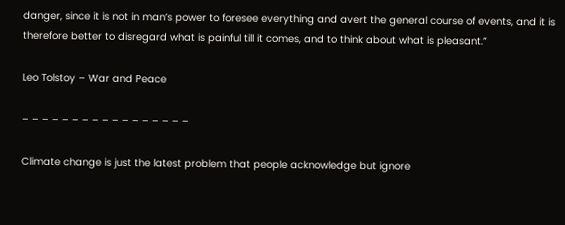danger, since it is not in man’s power to foresee everything and avert the general course of events, and it is therefore better to disregard what is painful till it comes, and to think about what is pleasant.”

Leo Tolstoy – War and Peace

– – – – – – – – – – – – – – – – –

Climate change is just the latest problem that people acknowledge but ignore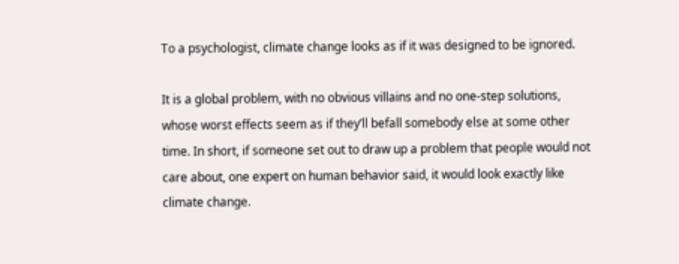To a psychologist, climate change looks as if it was designed to be ignored.

It is a global problem, with no obvious villains and no one-step solutions, whose worst effects seem as if they’ll befall somebody else at some other time. In short, if someone set out to draw up a problem that people would not care about, one expert on human behavior said, it would look exactly like climate change.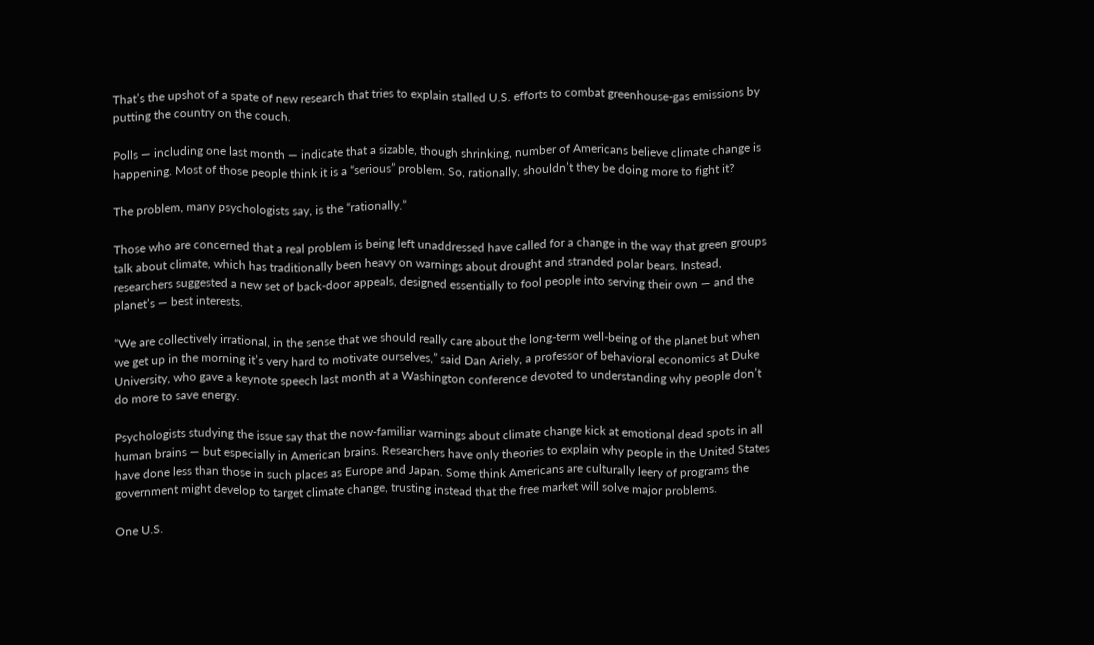That’s the upshot of a spate of new research that tries to explain stalled U.S. efforts to combat greenhouse-gas emissions by putting the country on the couch.

Polls — including one last month — indicate that a sizable, though shrinking, number of Americans believe climate change is happening. Most of those people think it is a “serious” problem. So, rationally, shouldn’t they be doing more to fight it?

The problem, many psychologists say, is the “rationally.”

Those who are concerned that a real problem is being left unaddressed have called for a change in the way that green groups talk about climate, which has traditionally been heavy on warnings about drought and stranded polar bears. Instead, researchers suggested a new set of back-door appeals, designed essentially to fool people into serving their own — and the planet’s — best interests.

“We are collectively irrational, in the sense that we should really care about the long-term well-being of the planet but when we get up in the morning it’s very hard to motivate ourselves,” said Dan Ariely, a professor of behavioral economics at Duke University, who gave a keynote speech last month at a Washington conference devoted to understanding why people don’t do more to save energy.

Psychologists studying the issue say that the now-familiar warnings about climate change kick at emotional dead spots in all human brains — but especially in American brains. Researchers have only theories to explain why people in the United States have done less than those in such places as Europe and Japan. Some think Americans are culturally leery of programs the government might develop to target climate change, trusting instead that the free market will solve major problems.

One U.S.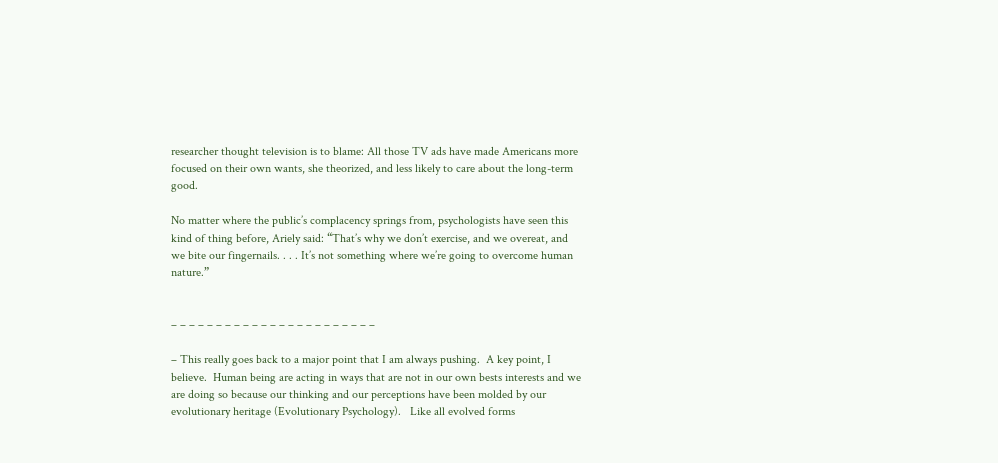researcher thought television is to blame: All those TV ads have made Americans more focused on their own wants, she theorized, and less likely to care about the long-term good.

No matter where the public’s complacency springs from, psychologists have seen this kind of thing before, Ariely said: “That’s why we don’t exercise, and we overeat, and we bite our fingernails. . . . It’s not something where we’re going to overcome human nature.”


– – – – – – – – – – – – – – – – – – – – – – –

– This really goes back to a major point that I am always pushing.  A key point, I believe.  Human being are acting in ways that are not in our own bests interests and we are doing so because our thinking and our perceptions have been molded by our evolutionary heritage (Evolutionary Psychology).   Like all evolved forms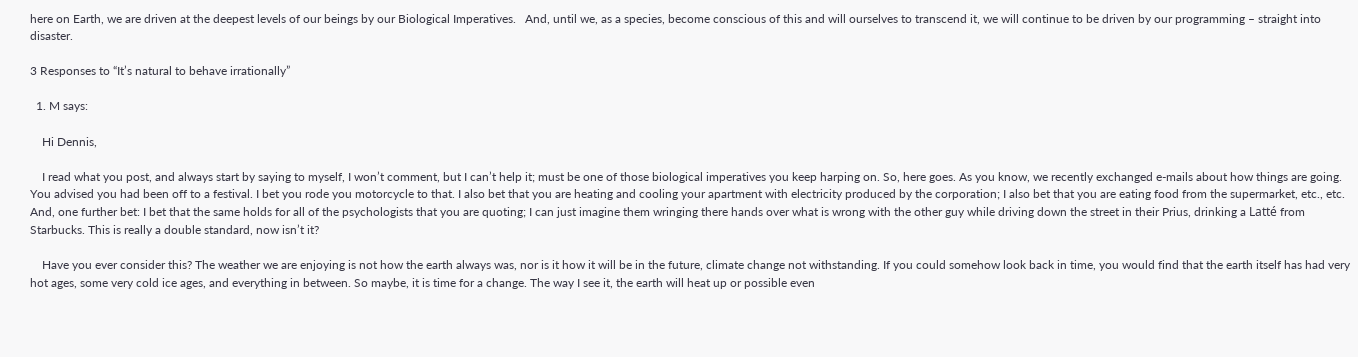here on Earth, we are driven at the deepest levels of our beings by our Biological Imperatives.   And, until we, as a species, become conscious of this and will ourselves to transcend it, we will continue to be driven by our programming – straight into disaster.

3 Responses to “It’s natural to behave irrationally”

  1. M says:

    Hi Dennis,

    I read what you post, and always start by saying to myself, I won’t comment, but I can’t help it; must be one of those biological imperatives you keep harping on. So, here goes. As you know, we recently exchanged e-mails about how things are going. You advised you had been off to a festival. I bet you rode you motorcycle to that. I also bet that you are heating and cooling your apartment with electricity produced by the corporation; I also bet that you are eating food from the supermarket, etc., etc. And, one further bet: I bet that the same holds for all of the psychologists that you are quoting; I can just imagine them wringing there hands over what is wrong with the other guy while driving down the street in their Prius, drinking a Latté from Starbucks. This is really a double standard, now isn’t it?

    Have you ever consider this? The weather we are enjoying is not how the earth always was, nor is it how it will be in the future, climate change not withstanding. If you could somehow look back in time, you would find that the earth itself has had very hot ages, some very cold ice ages, and everything in between. So maybe, it is time for a change. The way I see it, the earth will heat up or possible even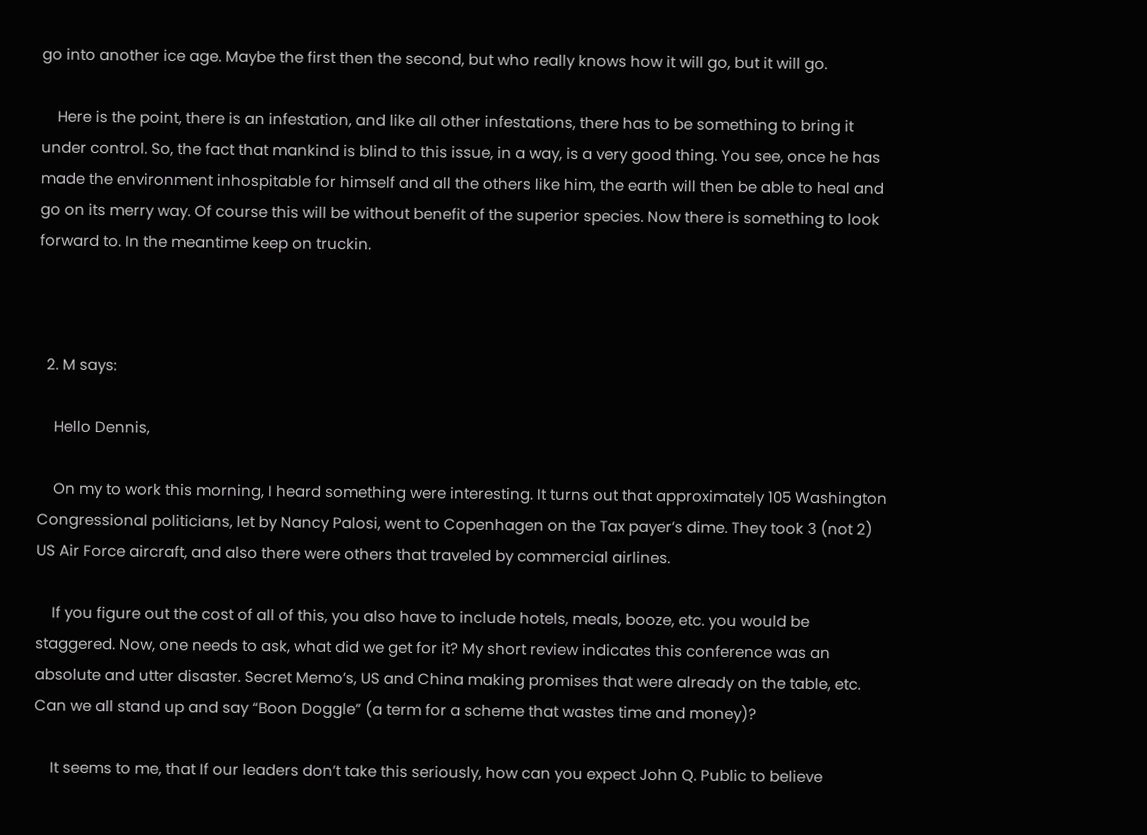go into another ice age. Maybe the first then the second, but who really knows how it will go, but it will go.

    Here is the point, there is an infestation, and like all other infestations, there has to be something to bring it under control. So, the fact that mankind is blind to this issue, in a way, is a very good thing. You see, once he has made the environment inhospitable for himself and all the others like him, the earth will then be able to heal and go on its merry way. Of course this will be without benefit of the superior species. Now there is something to look forward to. In the meantime keep on truckin.



  2. M says:

    Hello Dennis,

    On my to work this morning, I heard something were interesting. It turns out that approximately 105 Washington Congressional politicians, let by Nancy Palosi, went to Copenhagen on the Tax payer’s dime. They took 3 (not 2) US Air Force aircraft, and also there were others that traveled by commercial airlines.

    If you figure out the cost of all of this, you also have to include hotels, meals, booze, etc. you would be staggered. Now, one needs to ask, what did we get for it? My short review indicates this conference was an absolute and utter disaster. Secret Memo’s, US and China making promises that were already on the table, etc. Can we all stand up and say “Boon Doggle” (a term for a scheme that wastes time and money)?

    It seems to me, that If our leaders don’t take this seriously, how can you expect John Q. Public to believe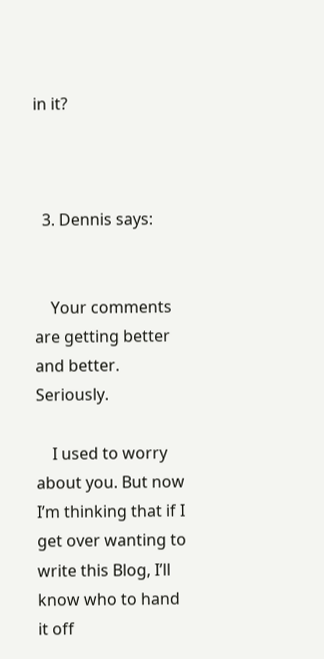in it?



  3. Dennis says:


    Your comments are getting better and better. Seriously.

    I used to worry about you. But now I’m thinking that if I get over wanting to write this Blog, I’ll know who to hand it off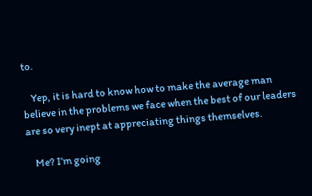to.

    Yep, it is hard to know how to make the average man believe in the problems we face when the best of our leaders are so very inept at appreciating things themselves.

    Me? I’m going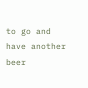to go and have another beer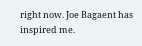right now. Joe Bagaent has inspired me.